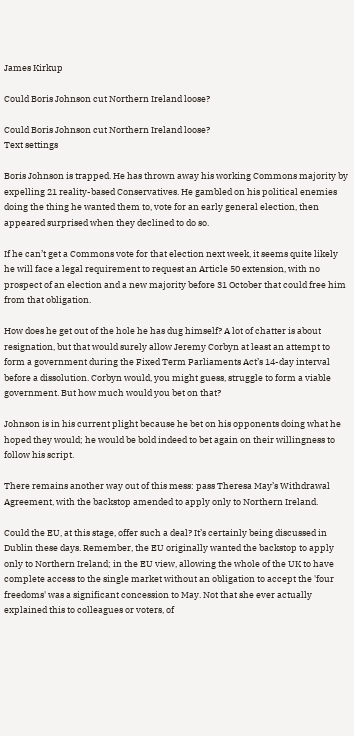James Kirkup

Could Boris Johnson cut Northern Ireland loose?

Could Boris Johnson cut Northern Ireland loose?
Text settings

Boris Johnson is trapped. He has thrown away his working Commons majority by expelling 21 reality-based Conservatives. He gambled on his political enemies doing the thing he wanted them to, vote for an early general election, then appeared surprised when they declined to do so.

If he can’t get a Commons vote for that election next week, it seems quite likely he will face a legal requirement to request an Article 50 extension, with no prospect of an election and a new majority before 31 October that could free him from that obligation.

How does he get out of the hole he has dug himself? A lot of chatter is about resignation, but that would surely allow Jeremy Corbyn at least an attempt to form a government during the Fixed Term Parliaments Act’s 14-day interval before a dissolution. Corbyn would, you might guess, struggle to form a viable government. But how much would you bet on that?

Johnson is in his current plight because he bet on his opponents doing what he hoped they would; he would be bold indeed to bet again on their willingness to follow his script.

There remains another way out of this mess: pass Theresa May’s Withdrawal Agreement, with the backstop amended to apply only to Northern Ireland.

Could the EU, at this stage, offer such a deal? It’s certainly being discussed in Dublin these days. Remember, the EU originally wanted the backstop to apply only to Northern Ireland; in the EU view, allowing the whole of the UK to have complete access to the single market without an obligation to accept the 'four freedoms' was a significant concession to May. Not that she ever actually explained this to colleagues or voters, of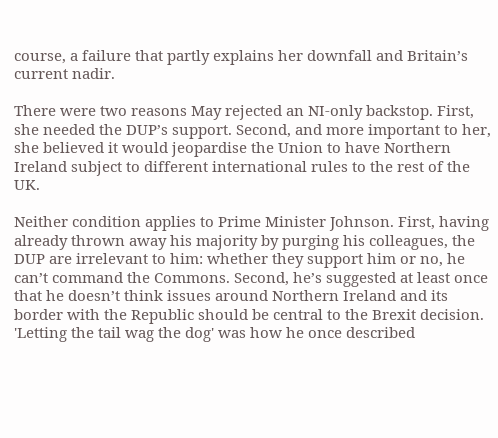course, a failure that partly explains her downfall and Britain’s current nadir.

There were two reasons May rejected an NI-only backstop. First, she needed the DUP’s support. Second, and more important to her, she believed it would jeopardise the Union to have Northern Ireland subject to different international rules to the rest of the UK.

Neither condition applies to Prime Minister Johnson. First, having already thrown away his majority by purging his colleagues, the DUP are irrelevant to him: whether they support him or no, he can’t command the Commons. Second, he’s suggested at least once that he doesn’t think issues around Northern Ireland and its border with the Republic should be central to the Brexit decision. 'Letting the tail wag the dog' was how he once described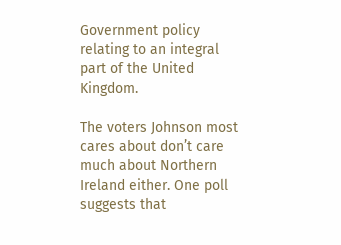Government policy relating to an integral part of the United Kingdom.

The voters Johnson most cares about don’t care much about Northern Ireland either. One poll suggests that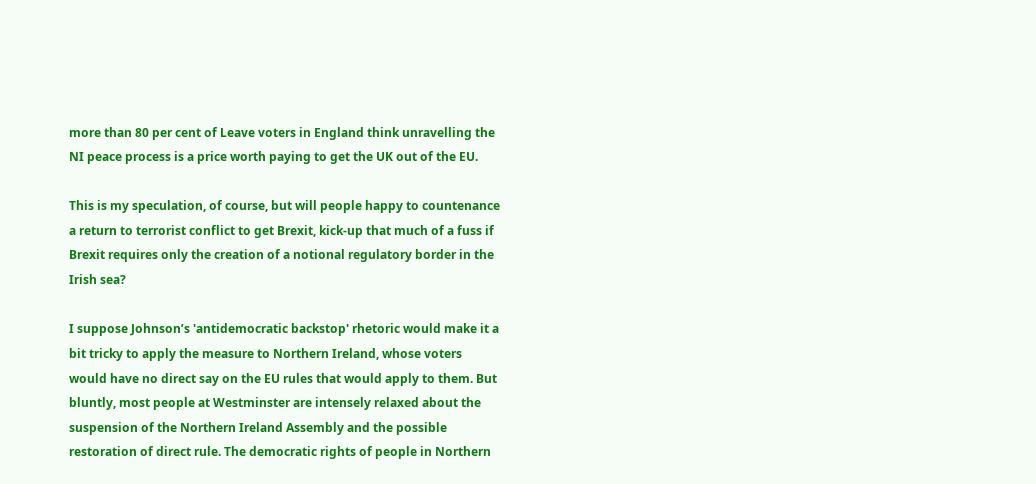more than 80 per cent of Leave voters in England think unravelling the NI peace process is a price worth paying to get the UK out of the EU.

This is my speculation, of course, but will people happy to countenance a return to terrorist conflict to get Brexit, kick-up that much of a fuss if Brexit requires only the creation of a notional regulatory border in the Irish sea?

I suppose Johnson’s 'antidemocratic backstop' rhetoric would make it a bit tricky to apply the measure to Northern Ireland, whose voters would have no direct say on the EU rules that would apply to them. But bluntly, most people at Westminster are intensely relaxed about the suspension of the Northern Ireland Assembly and the possible restoration of direct rule. The democratic rights of people in Northern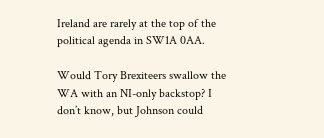Ireland are rarely at the top of the political agenda in SW1A 0AA.

Would Tory Brexiteers swallow the WA with an NI-only backstop? I don’t know, but Johnson could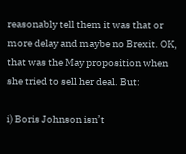reasonably tell them it was that or more delay and maybe no Brexit. OK, that was the May proposition when she tried to sell her deal. But:

i) Boris Johnson isn’t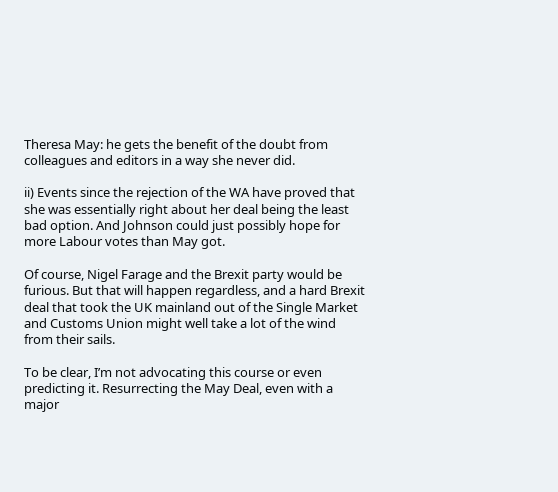Theresa May: he gets the benefit of the doubt from colleagues and editors in a way she never did.

ii) Events since the rejection of the WA have proved that she was essentially right about her deal being the least bad option. And Johnson could just possibly hope for more Labour votes than May got.

Of course, Nigel Farage and the Brexit party would be furious. But that will happen regardless, and a hard Brexit deal that took the UK mainland out of the Single Market and Customs Union might well take a lot of the wind from their sails.

To be clear, I’m not advocating this course or even predicting it. Resurrecting the May Deal, even with a major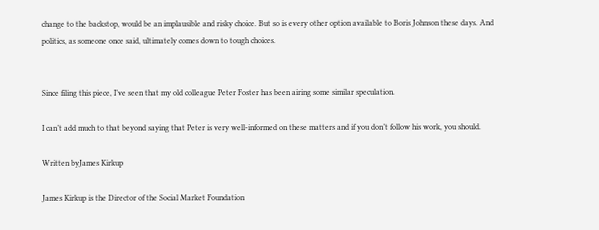change to the backstop, would be an implausible and risky choice. But so is every other option available to Boris Johnson these days. And politics, as someone once said, ultimately comes down to tough choices.


Since filing this piece, I’ve seen that my old colleague Peter Foster has been airing some similar speculation.

I can’t add much to that beyond saying that Peter is very well-informed on these matters and if you don’t follow his work, you should.

Written byJames Kirkup

James Kirkup is the Director of the Social Market Foundation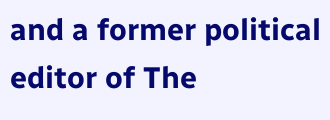and a former political editor of The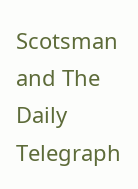Scotsman and The Daily Telegraph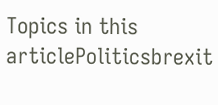Topics in this articlePoliticsbrexit